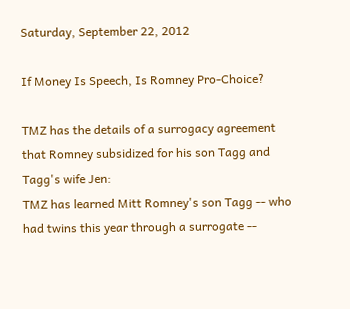Saturday, September 22, 2012

If Money Is Speech, Is Romney Pro-Choice?

TMZ has the details of a surrogacy agreement that Romney subsidized for his son Tagg and Tagg's wife Jen:
TMZ has learned Mitt Romney's son Tagg -- who had twins this year through a surrogate --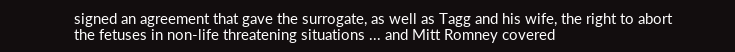signed an agreement that gave the surrogate, as well as Tagg and his wife, the right to abort the fetuses in non-life threatening situations ... and Mitt Romney covered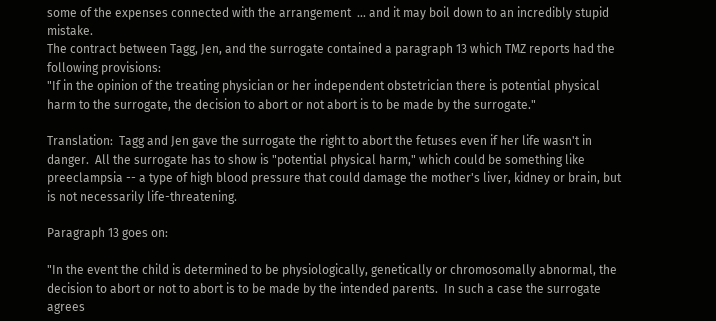some of the expenses connected with the arrangement  ... and it may boil down to an incredibly stupid mistake.
The contract between Tagg, Jen, and the surrogate contained a paragraph 13 which TMZ reports had the following provisions:
"If in the opinion of the treating physician or her independent obstetrician there is potential physical harm to the surrogate, the decision to abort or not abort is to be made by the surrogate."

Translation:  Tagg and Jen gave the surrogate the right to abort the fetuses even if her life wasn't in danger.  All the surrogate has to show is "potential physical harm," which could be something like preeclampsia -- a type of high blood pressure that could damage the mother's liver, kidney or brain, but is not necessarily life-threatening.

Paragraph 13 goes on:

"In the event the child is determined to be physiologically, genetically or chromosomally abnormal, the decision to abort or not to abort is to be made by the intended parents.  In such a case the surrogate agrees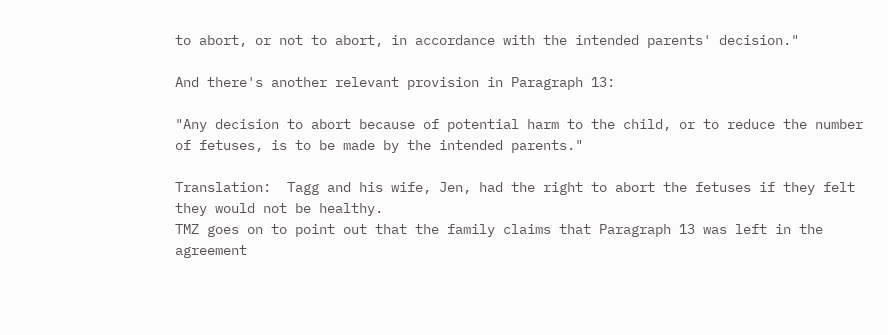to abort, or not to abort, in accordance with the intended parents' decision."

And there's another relevant provision in Paragraph 13:

"Any decision to abort because of potential harm to the child, or to reduce the number of fetuses, is to be made by the intended parents."

Translation:  Tagg and his wife, Jen, had the right to abort the fetuses if they felt they would not be healthy.
TMZ goes on to point out that the family claims that Paragraph 13 was left in the agreement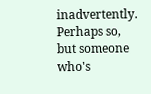inadvertently. Perhaps so, but someone who's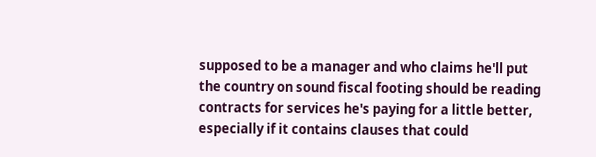supposed to be a manager and who claims he'll put the country on sound fiscal footing should be reading contracts for services he's paying for a little better, especially if it contains clauses that could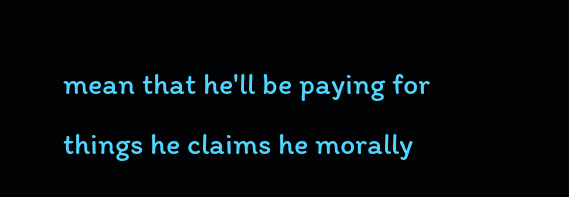mean that he'll be paying for things he claims he morally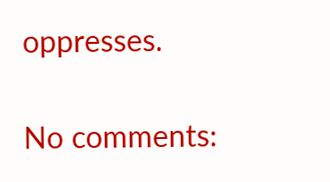oppresses.

No comments: